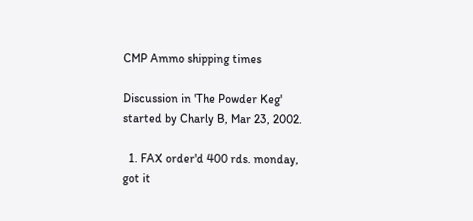CMP Ammo shipping times

Discussion in 'The Powder Keg' started by Charly B, Mar 23, 2002.

  1. FAX order'd 400 rds. monday, got it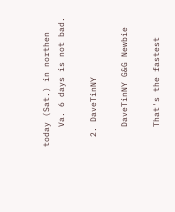today (Sat.) in northen
    Va. 6 days is not bad.

  2. DaveTinNY

    DaveTinNY G&G Newbie

    That's the fastest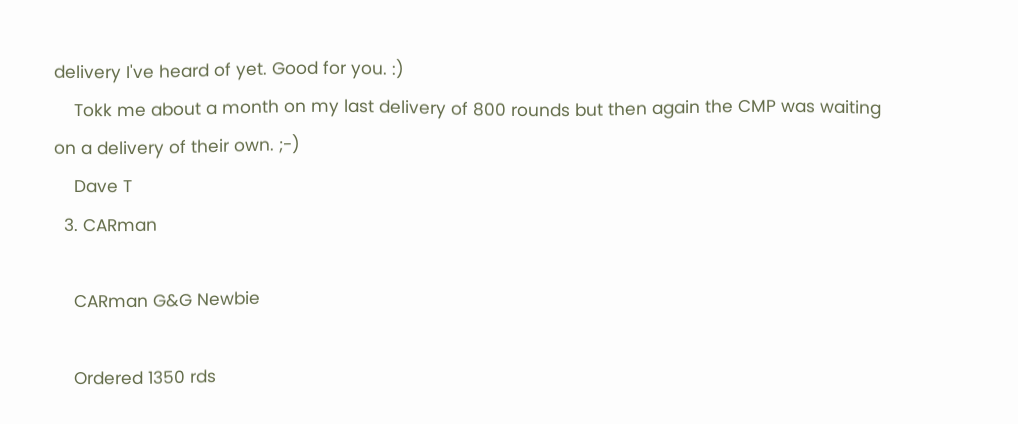delivery I've heard of yet. Good for you. :)
    Tokk me about a month on my last delivery of 800 rounds but then again the CMP was waiting on a delivery of their own. ;-)
    Dave T
  3. CARman

    CARman G&G Newbie

    Ordered 1350 rds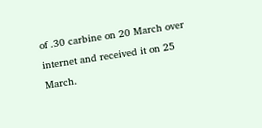of .30 carbine on 20 March over internet and received it on 25 March.